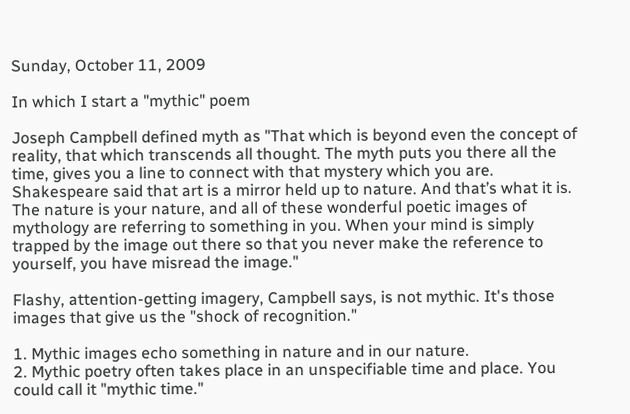Sunday, October 11, 2009

In which I start a "mythic" poem

Joseph Campbell defined myth as "That which is beyond even the concept of reality, that which transcends all thought. The myth puts you there all the time, gives you a line to connect with that mystery which you are. Shakespeare said that art is a mirror held up to nature. And that’s what it is. The nature is your nature, and all of these wonderful poetic images of mythology are referring to something in you. When your mind is simply trapped by the image out there so that you never make the reference to yourself, you have misread the image."

Flashy, attention-getting imagery, Campbell says, is not mythic. It's those images that give us the "shock of recognition."

1. Mythic images echo something in nature and in our nature.
2. Mythic poetry often takes place in an unspecifiable time and place. You could call it "mythic time."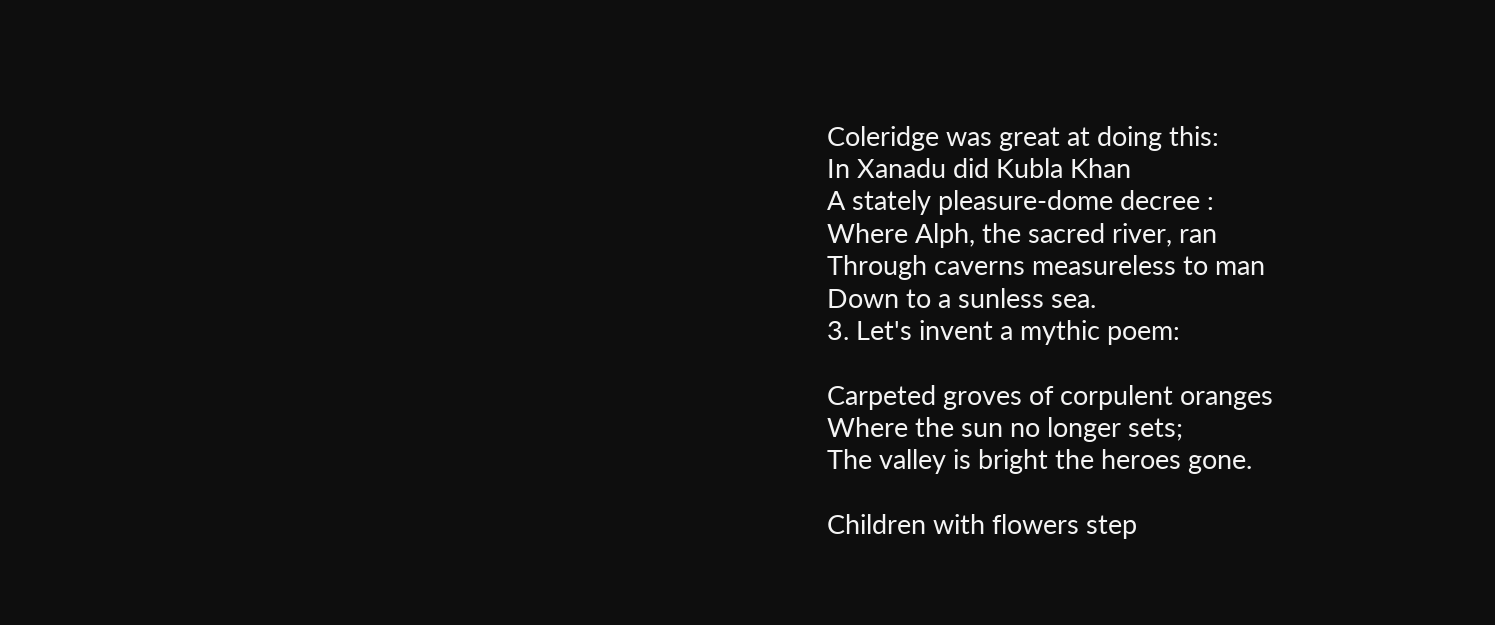Coleridge was great at doing this:
In Xanadu did Kubla Khan
A stately pleasure-dome decree :
Where Alph, the sacred river, ran
Through caverns measureless to man
Down to a sunless sea.
3. Let's invent a mythic poem:

Carpeted groves of corpulent oranges
Where the sun no longer sets;
The valley is bright the heroes gone.

Children with flowers step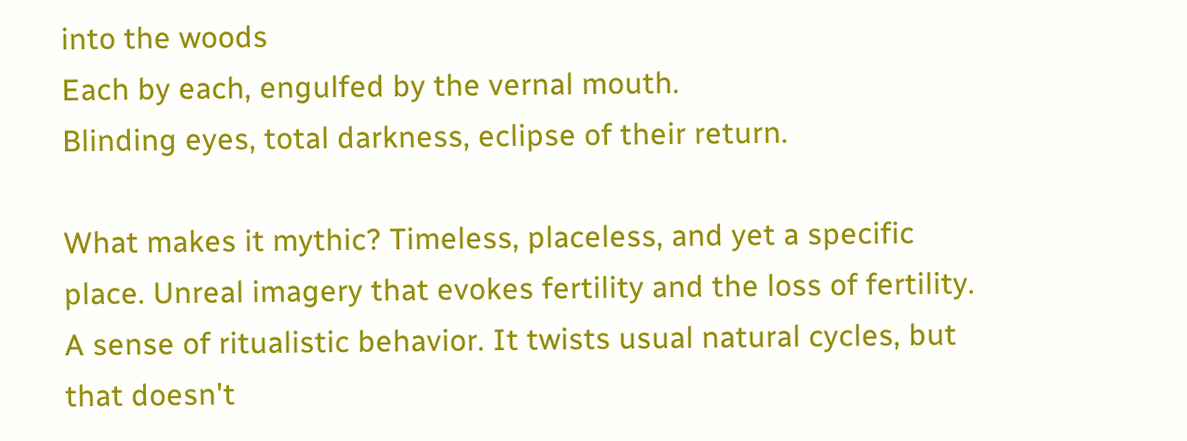into the woods
Each by each, engulfed by the vernal mouth.
Blinding eyes, total darkness, eclipse of their return.

What makes it mythic? Timeless, placeless, and yet a specific place. Unreal imagery that evokes fertility and the loss of fertility. A sense of ritualistic behavior. It twists usual natural cycles, but that doesn't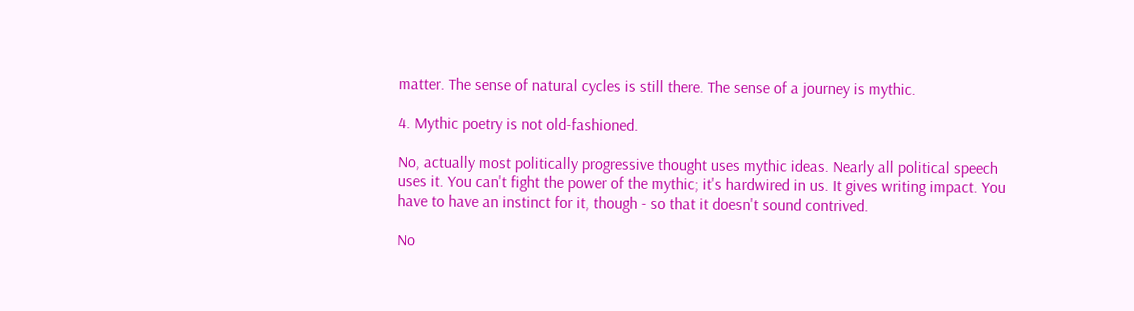matter. The sense of natural cycles is still there. The sense of a journey is mythic.

4. Mythic poetry is not old-fashioned.

No, actually most politically progressive thought uses mythic ideas. Nearly all political speech uses it. You can't fight the power of the mythic; it's hardwired in us. It gives writing impact. You have to have an instinct for it, though - so that it doesn't sound contrived.

No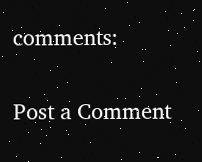comments:

Post a Comment